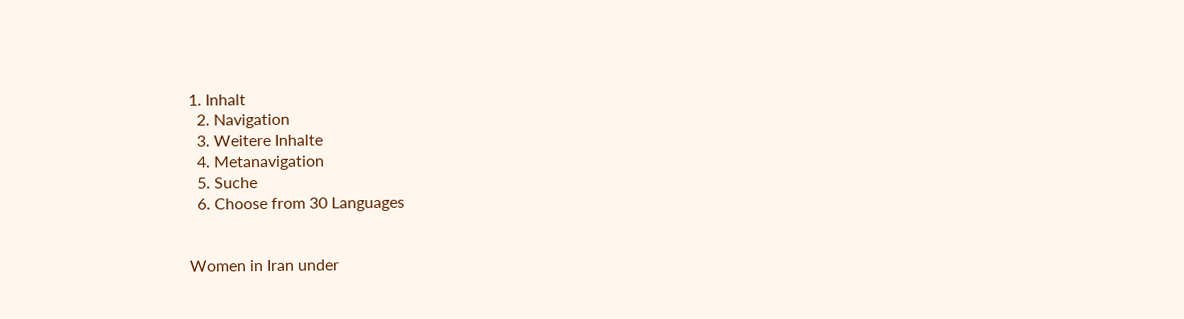1. Inhalt
  2. Navigation
  3. Weitere Inhalte
  4. Metanavigation
  5. Suche
  6. Choose from 30 Languages


Women in Iran under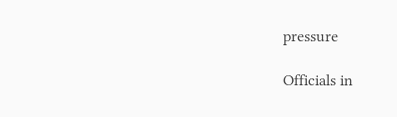pressure

Officials in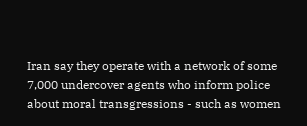Iran say they operate with a network of some 7,000 undercover agents who inform police about moral transgressions - such as women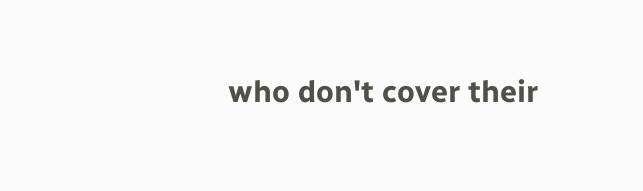who don't cover their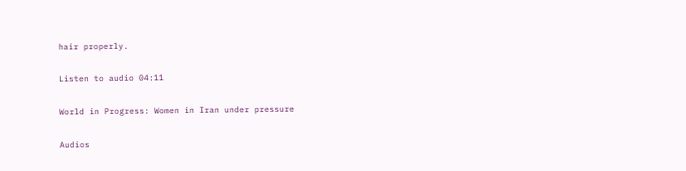hair properly.

Listen to audio 04:11

World in Progress: Women in Iran under pressure

Audios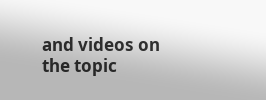and videos on the topic